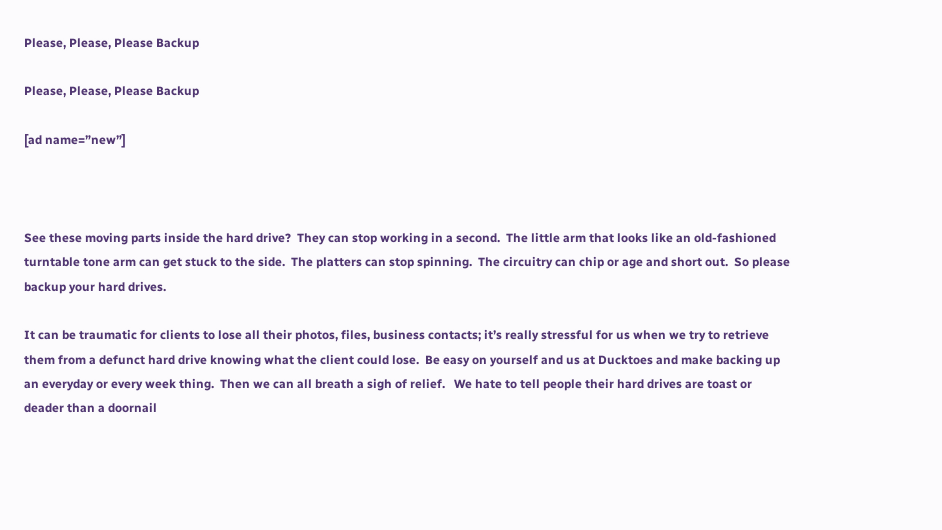Please, Please, Please Backup

Please, Please, Please Backup

[ad name=”new”]



See these moving parts inside the hard drive?  They can stop working in a second.  The little arm that looks like an old-fashioned turntable tone arm can get stuck to the side.  The platters can stop spinning.  The circuitry can chip or age and short out.  So please backup your hard drives.

It can be traumatic for clients to lose all their photos, files, business contacts; it’s really stressful for us when we try to retrieve them from a defunct hard drive knowing what the client could lose.  Be easy on yourself and us at Ducktoes and make backing up an everyday or every week thing.  Then we can all breath a sigh of relief.   We hate to tell people their hard drives are toast or deader than a doornail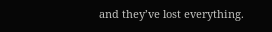and they’ve lost everything.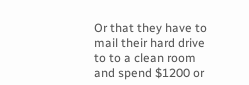Or that they have to mail their hard drive to to a clean room and spend $1200 or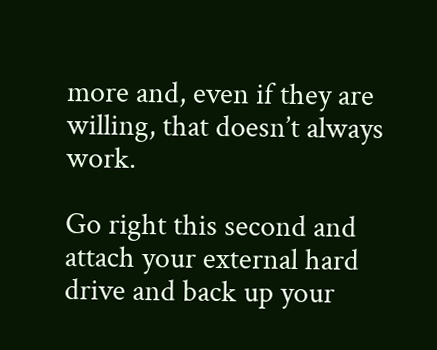more and, even if they are willing, that doesn’t always work.

Go right this second and attach your external hard drive and back up your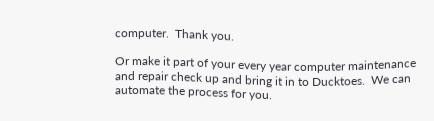computer.  Thank you.

Or make it part of your every year computer maintenance and repair check up and bring it in to Ducktoes.  We can automate the process for you.